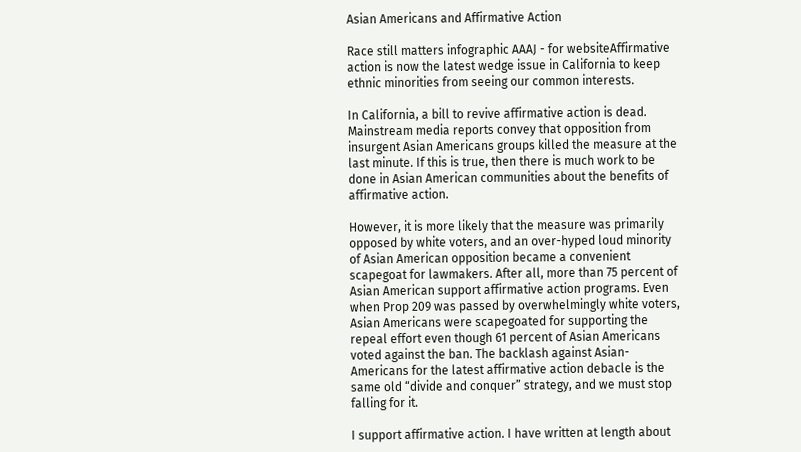Asian Americans and Affirmative Action

Race still matters infographic AAAJ - for websiteAffirmative action is now the latest wedge issue in California to keep ethnic minorities from seeing our common interests.

In California, a bill to revive affirmative action is dead. Mainstream media reports convey that opposition from insurgent Asian Americans groups killed the measure at the last minute. If this is true, then there is much work to be done in Asian American communities about the benefits of affirmative action.

However, it is more likely that the measure was primarily opposed by white voters, and an over-hyped loud minority of Asian American opposition became a convenient scapegoat for lawmakers. After all, more than 75 percent of Asian American support affirmative action programs. Even when Prop 209 was passed by overwhelmingly white voters, Asian Americans were scapegoated for supporting the repeal effort even though 61 percent of Asian Americans voted against the ban. The backlash against Asian-Americans for the latest affirmative action debacle is the same old “divide and conquer” strategy, and we must stop falling for it.

I support affirmative action. I have written at length about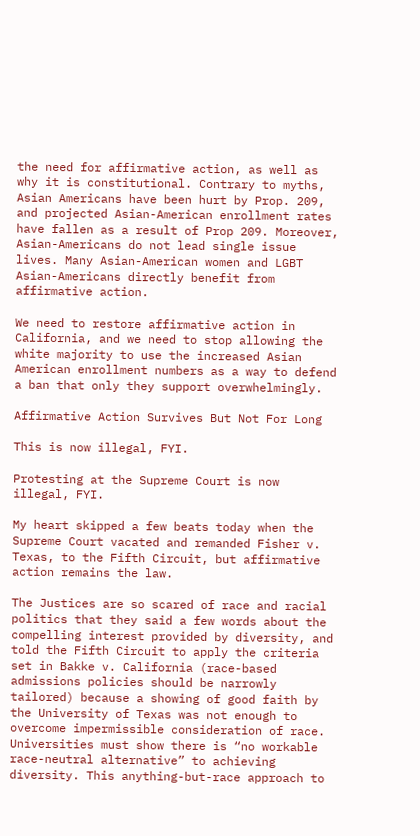the need for affirmative action, as well as why it is constitutional. Contrary to myths, Asian Americans have been hurt by Prop. 209, and projected Asian-American enrollment rates have fallen as a result of Prop 209. Moreover, Asian-Americans do not lead single issue lives. Many Asian-American women and LGBT Asian-Americans directly benefit from affirmative action.

We need to restore affirmative action in California, and we need to stop allowing the white majority to use the increased Asian American enrollment numbers as a way to defend a ban that only they support overwhelmingly.

Affirmative Action Survives But Not For Long

This is now illegal, FYI.

Protesting at the Supreme Court is now illegal, FYI.

My heart skipped a few beats today when the Supreme Court vacated and remanded Fisher v. Texas, to the Fifth Circuit, but affirmative action remains the law.

The Justices are so scared of race and racial politics that they said a few words about the compelling interest provided by diversity, and told the Fifth Circuit to apply the criteria set in Bakke v. California (race-based admissions policies should be narrowly tailored) because a showing of good faith by the University of Texas was not enough to overcome impermissible consideration of race. Universities must show there is “no workable race-neutral alternative” to achieving diversity. This anything-but-race approach to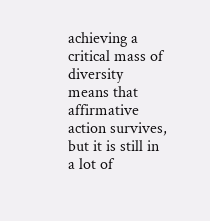achieving a critical mass of diversity means that affirmative action survives, but it is still in a lot of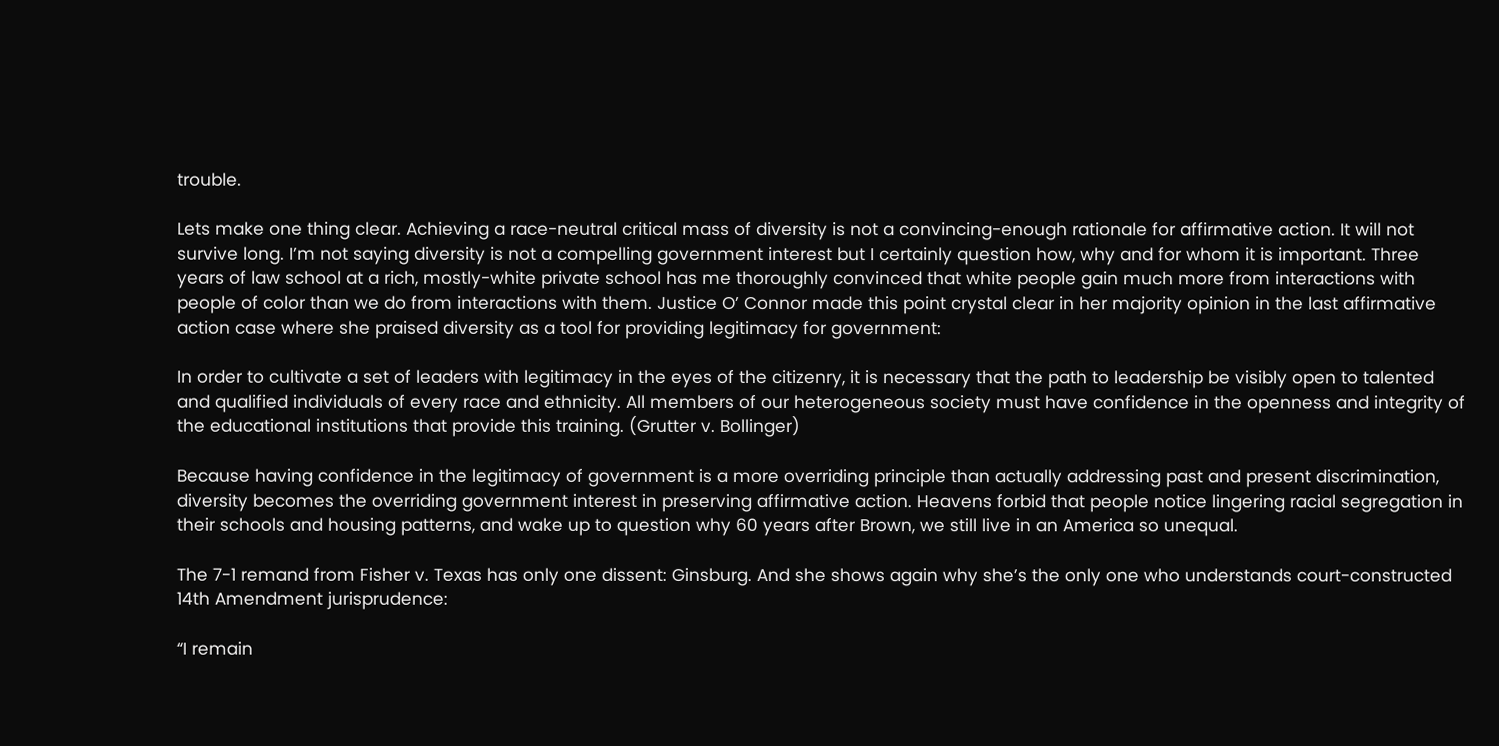trouble.

Lets make one thing clear. Achieving a race-neutral critical mass of diversity is not a convincing-enough rationale for affirmative action. It will not survive long. I’m not saying diversity is not a compelling government interest but I certainly question how, why and for whom it is important. Three years of law school at a rich, mostly-white private school has me thoroughly convinced that white people gain much more from interactions with people of color than we do from interactions with them. Justice O’ Connor made this point crystal clear in her majority opinion in the last affirmative action case where she praised diversity as a tool for providing legitimacy for government:

In order to cultivate a set of leaders with legitimacy in the eyes of the citizenry, it is necessary that the path to leadership be visibly open to talented and qualified individuals of every race and ethnicity. All members of our heterogeneous society must have confidence in the openness and integrity of the educational institutions that provide this training. (Grutter v. Bollinger)

Because having confidence in the legitimacy of government is a more overriding principle than actually addressing past and present discrimination, diversity becomes the overriding government interest in preserving affirmative action. Heavens forbid that people notice lingering racial segregation in their schools and housing patterns, and wake up to question why 60 years after Brown, we still live in an America so unequal.

The 7-1 remand from Fisher v. Texas has only one dissent: Ginsburg. And she shows again why she’s the only one who understands court-constructed 14th Amendment jurisprudence:

“I remain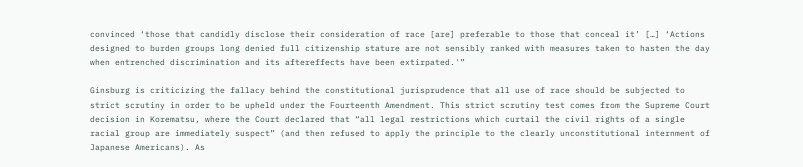convinced ‘those that candidly disclose their consideration of race [are] preferable to those that conceal it’ […] ‘Actions designed to burden groups long denied full citizenship stature are not sensibly ranked with measures taken to hasten the day when entrenched discrimination and its aftereffects have been extirpated.'”

Ginsburg is criticizing the fallacy behind the constitutional jurisprudence that all use of race should be subjected to strict scrutiny in order to be upheld under the Fourteenth Amendment. This strict scrutiny test comes from the Supreme Court decision in Korematsu, where the Court declared that “all legal restrictions which curtail the civil rights of a single racial group are immediately suspect” (and then refused to apply the principle to the clearly unconstitutional internment of Japanese Americans). As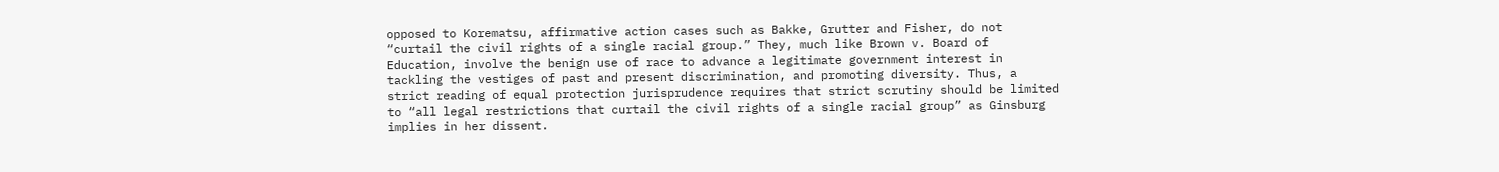opposed to Korematsu, affirmative action cases such as Bakke, Grutter and Fisher, do not “curtail the civil rights of a single racial group.” They, much like Brown v. Board of Education, involve the benign use of race to advance a legitimate government interest in tackling the vestiges of past and present discrimination, and promoting diversity. Thus, a strict reading of equal protection jurisprudence requires that strict scrutiny should be limited to “all legal restrictions that curtail the civil rights of a single racial group” as Ginsburg implies in her dissent.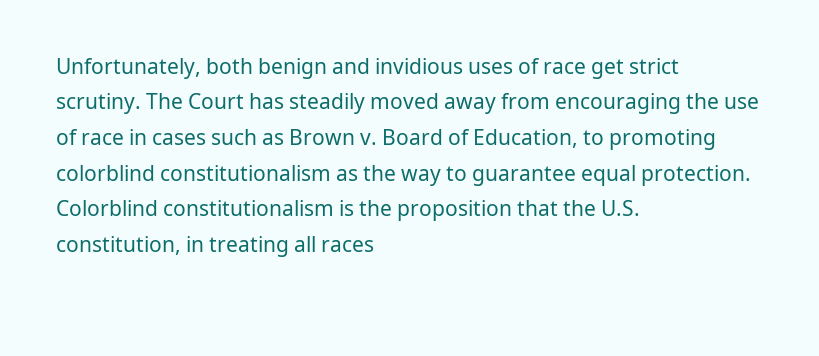Unfortunately, both benign and invidious uses of race get strict scrutiny. The Court has steadily moved away from encouraging the use of race in cases such as Brown v. Board of Education, to promoting colorblind constitutionalism as the way to guarantee equal protection. Colorblind constitutionalism is the proposition that the U.S. constitution, in treating all races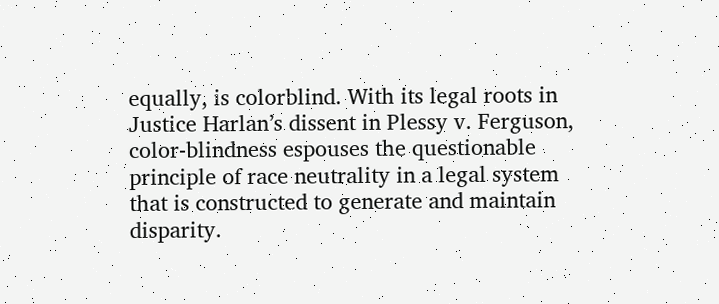equally, is colorblind. With its legal roots in Justice Harlan’s dissent in Plessy v. Ferguson, color-blindness espouses the questionable principle of race neutrality in a legal system that is constructed to generate and maintain disparity.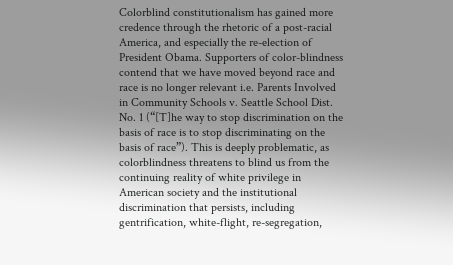Colorblind constitutionalism has gained more credence through the rhetoric of a post-racial America, and especially the re-election of President Obama. Supporters of color-blindness contend that we have moved beyond race and race is no longer relevant i.e. Parents Involved in Community Schools v. Seattle School Dist. No. 1 (“[T]he way to stop discrimination on the basis of race is to stop discriminating on the basis of race”). This is deeply problematic, as colorblindness threatens to blind us from the continuing reality of white privilege in American society and the institutional discrimination that persists, including gentrification, white-flight, re-segregation,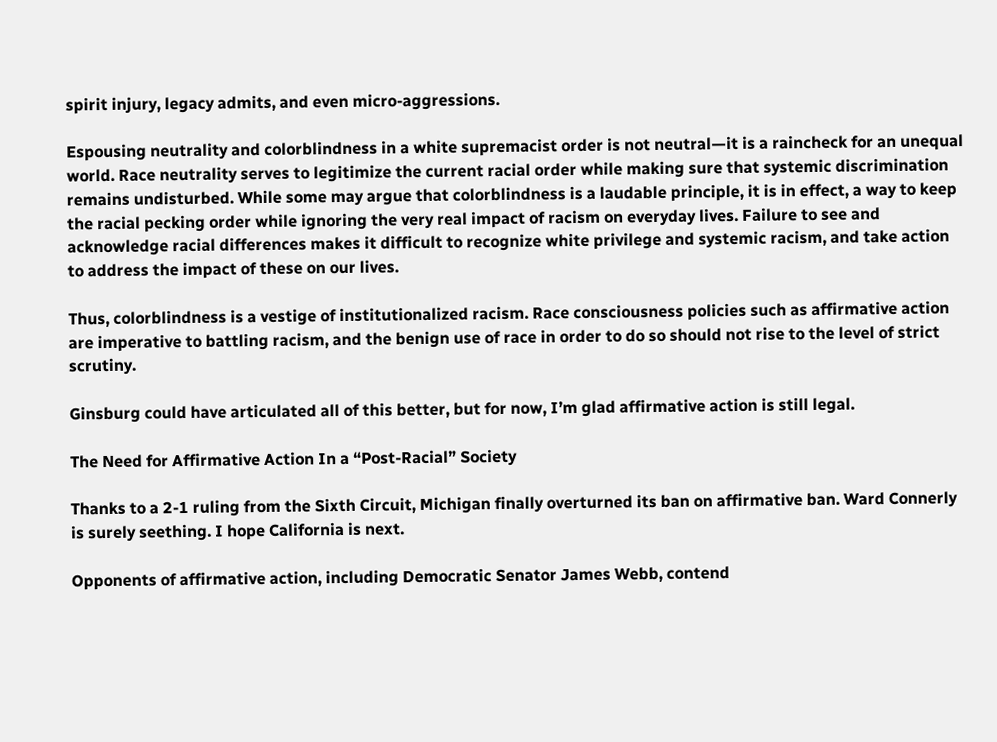spirit injury, legacy admits, and even micro-aggressions.

Espousing neutrality and colorblindness in a white supremacist order is not neutral—it is a raincheck for an unequal world. Race neutrality serves to legitimize the current racial order while making sure that systemic discrimination remains undisturbed. While some may argue that colorblindness is a laudable principle, it is in effect, a way to keep the racial pecking order while ignoring the very real impact of racism on everyday lives. Failure to see and acknowledge racial differences makes it difficult to recognize white privilege and systemic racism, and take action to address the impact of these on our lives.

Thus, colorblindness is a vestige of institutionalized racism. Race consciousness policies such as affirmative action are imperative to battling racism, and the benign use of race in order to do so should not rise to the level of strict scrutiny.

Ginsburg could have articulated all of this better, but for now, I’m glad affirmative action is still legal.

The Need for Affirmative Action In a “Post-Racial” Society

Thanks to a 2-1 ruling from the Sixth Circuit, Michigan finally overturned its ban on affirmative ban. Ward Connerly is surely seething. I hope California is next.

Opponents of affirmative action, including Democratic Senator James Webb, contend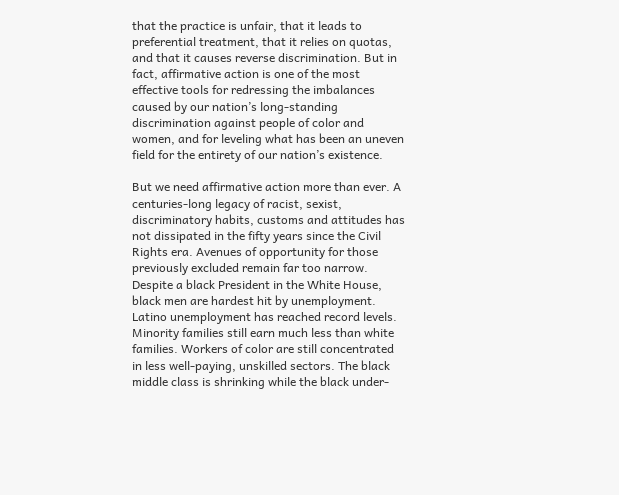that the practice is unfair, that it leads to preferential treatment, that it relies on quotas, and that it causes reverse discrimination. But in fact, affirmative action is one of the most effective tools for redressing the imbalances caused by our nation’s long-standing discrimination against people of color and women, and for leveling what has been an uneven field for the entirety of our nation’s existence.

But we need affirmative action more than ever. A centuries-long legacy of racist, sexist, discriminatory habits, customs and attitudes has not dissipated in the fifty years since the Civil Rights era. Avenues of opportunity for those previously excluded remain far too narrow. Despite a black President in the White House, black men are hardest hit by unemployment. Latino unemployment has reached record levels. Minority families still earn much less than white families. Workers of color are still concentrated in less well-paying, unskilled sectors. The black middle class is shrinking while the black under-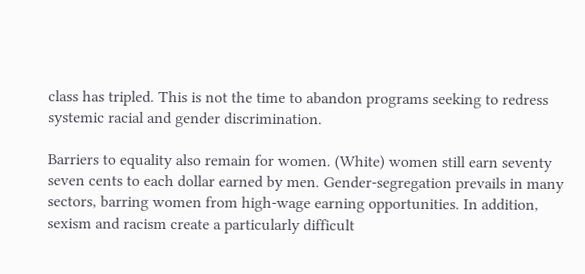class has tripled. This is not the time to abandon programs seeking to redress systemic racial and gender discrimination.

Barriers to equality also remain for women. (White) women still earn seventy seven cents to each dollar earned by men. Gender-segregation prevails in many sectors, barring women from high-wage earning opportunities. In addition, sexism and racism create a particularly difficult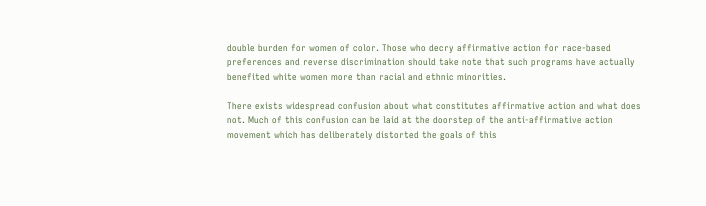double burden for women of color. Those who decry affirmative action for race-based preferences and reverse discrimination should take note that such programs have actually benefited white women more than racial and ethnic minorities.

There exists widespread confusion about what constitutes affirmative action and what does not. Much of this confusion can be laid at the doorstep of the anti-affirmative action movement which has deliberately distorted the goals of this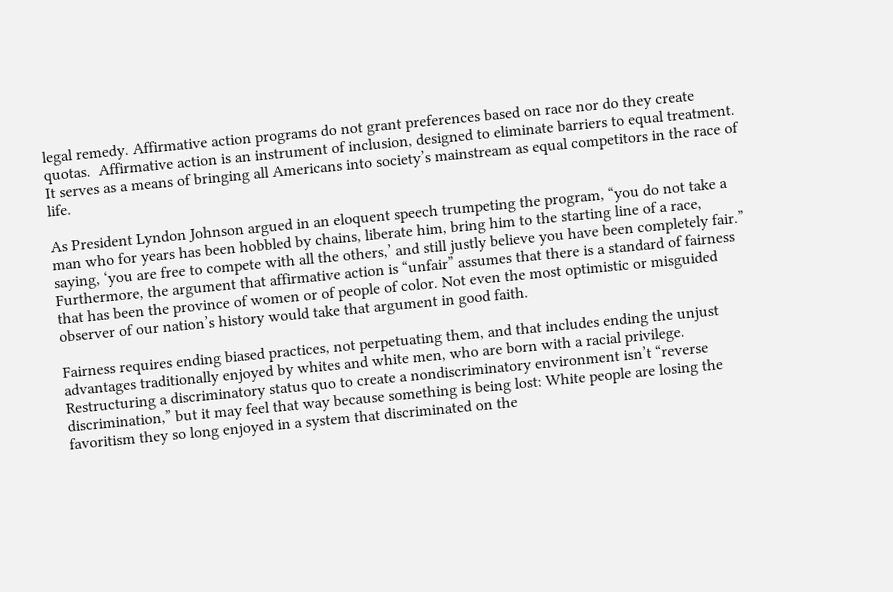legal remedy. Affirmative action programs do not grant preferences based on race nor do they create quotas.  Affirmative action is an instrument of inclusion, designed to eliminate barriers to equal treatment. It serves as a means of bringing all Americans into society’s mainstream as equal competitors in the race of life.

As President Lyndon Johnson argued in an eloquent speech trumpeting the program, “you do not take a man who for years has been hobbled by chains, liberate him, bring him to the starting line of a race, saying, ‘you are free to compete with all the others,’ and still justly believe you have been completely fair.” Furthermore, the argument that affirmative action is “unfair” assumes that there is a standard of fairness that has been the province of women or of people of color. Not even the most optimistic or misguided observer of our nation’s history would take that argument in good faith.

Fairness requires ending biased practices, not perpetuating them, and that includes ending the unjust advantages traditionally enjoyed by whites and white men, who are born with a racial privilege. Restructuring a discriminatory status quo to create a nondiscriminatory environment isn’t “reverse discrimination,” but it may feel that way because something is being lost: White people are losing the favoritism they so long enjoyed in a system that discriminated on the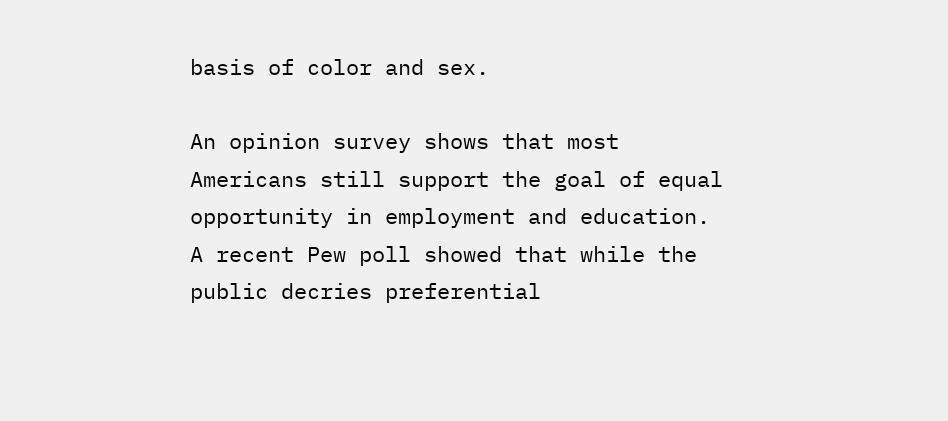basis of color and sex.

An opinion survey shows that most Americans still support the goal of equal opportunity in employment and education. A recent Pew poll showed that while the public decries preferential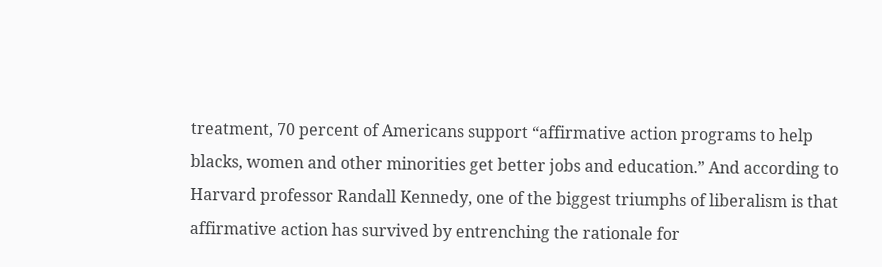treatment, 70 percent of Americans support “affirmative action programs to help blacks, women and other minorities get better jobs and education.” And according to Harvard professor Randall Kennedy, one of the biggest triumphs of liberalism is that affirmative action has survived by entrenching the rationale for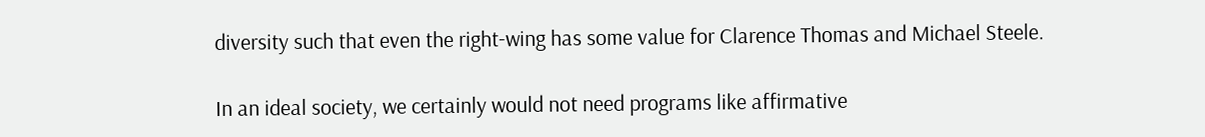diversity such that even the right-wing has some value for Clarence Thomas and Michael Steele.

In an ideal society, we certainly would not need programs like affirmative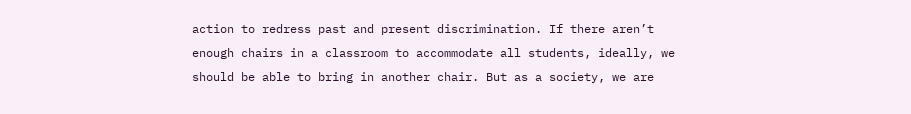action to redress past and present discrimination. If there aren’t enough chairs in a classroom to accommodate all students, ideally, we should be able to bring in another chair. But as a society, we are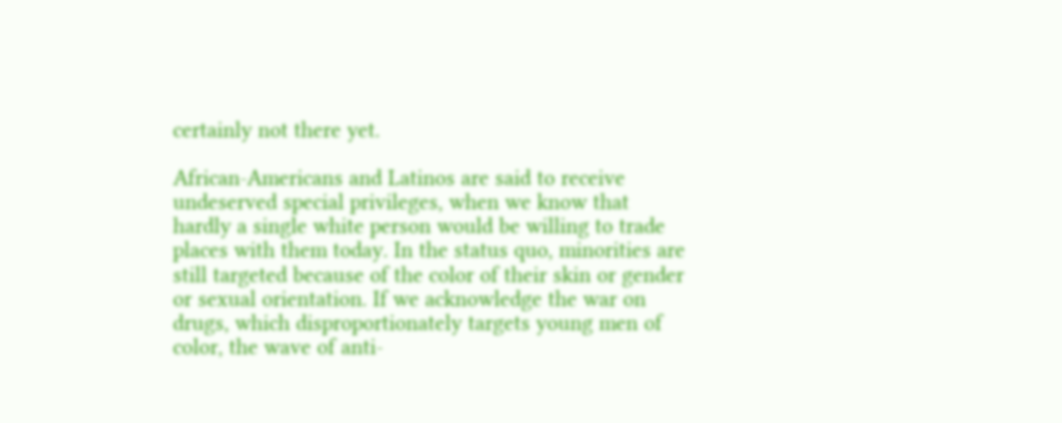certainly not there yet.

African-Americans and Latinos are said to receive undeserved special privileges, when we know that hardly a single white person would be willing to trade places with them today. In the status quo, minorities are still targeted because of the color of their skin or gender or sexual orientation. If we acknowledge the war on drugs, which disproportionately targets young men of color, the wave of anti-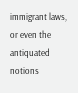immigrant laws, or even the antiquated notions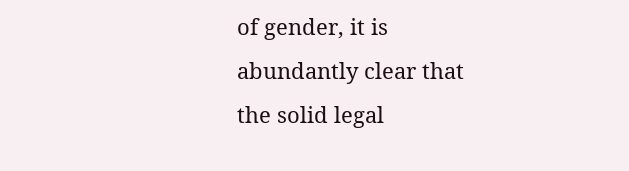of gender, it is abundantly clear that the solid legal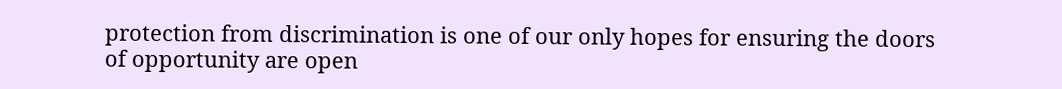protection from discrimination is one of our only hopes for ensuring the doors of opportunity are open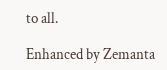to all.

Enhanced by Zemanta